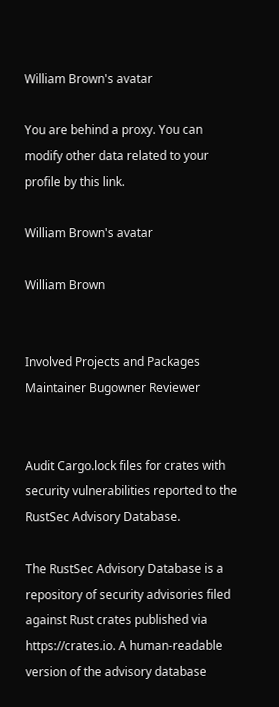William Brown's avatar

You are behind a proxy. You can modify other data related to your profile by this link.

William Brown's avatar

William Brown


Involved Projects and Packages
Maintainer Bugowner Reviewer


Audit Cargo.lock files for crates with security vulnerabilities reported to the RustSec Advisory Database.

The RustSec Advisory Database is a repository of security advisories filed against Rust crates published via https://crates.io. A human-readable version of the advisory database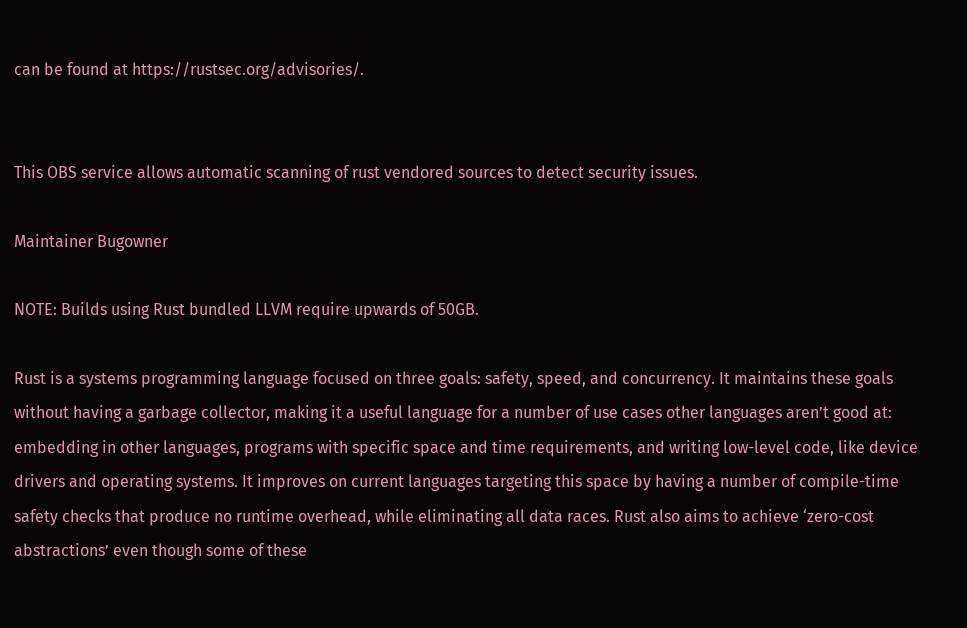can be found at https://rustsec.org/advisories/.


This OBS service allows automatic scanning of rust vendored sources to detect security issues.

Maintainer Bugowner

NOTE: Builds using Rust bundled LLVM require upwards of 50GB.

Rust is a systems programming language focused on three goals: safety, speed, and concurrency. It maintains these goals without having a garbage collector, making it a useful language for a number of use cases other languages aren’t good at: embedding in other languages, programs with specific space and time requirements, and writing low-level code, like device drivers and operating systems. It improves on current languages targeting this space by having a number of compile-time safety checks that produce no runtime overhead, while eliminating all data races. Rust also aims to achieve ‘zero-cost abstractions’ even though some of these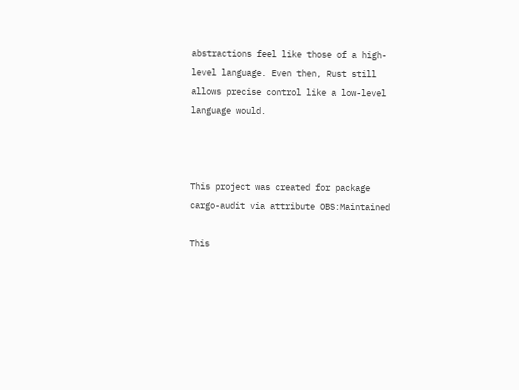abstractions feel like those of a high-level language. Even then, Rust still allows precise control like a low-level language would.



This project was created for package cargo-audit via attribute OBS:Maintained

This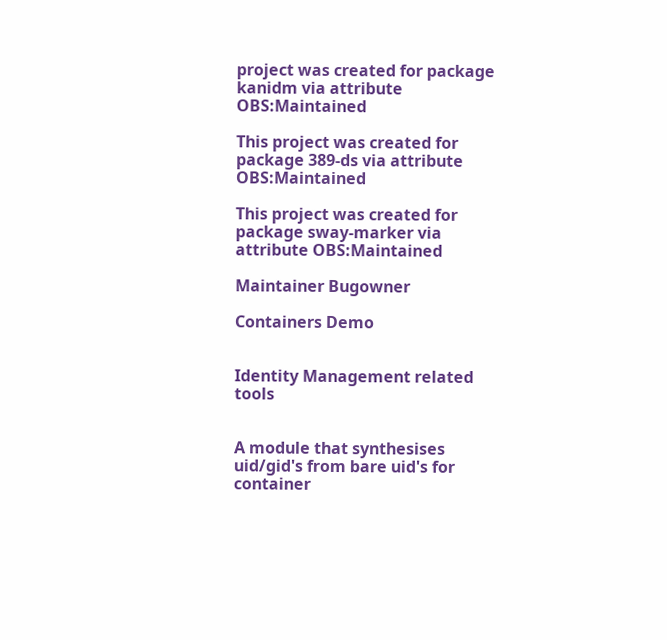project was created for package kanidm via attribute OBS:Maintained

This project was created for package 389-ds via attribute OBS:Maintained

This project was created for package sway-marker via attribute OBS:Maintained

Maintainer Bugowner

Containers Demo


Identity Management related tools


A module that synthesises uid/gid's from bare uid's for container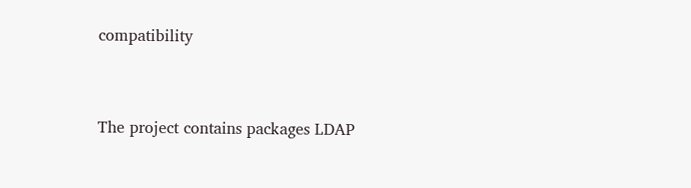compatibility


The project contains packages LDAP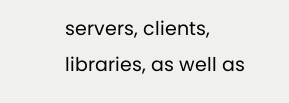servers, clients, libraries, as well as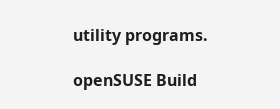utility programs.

openSUSE Build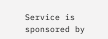Service is sponsored by